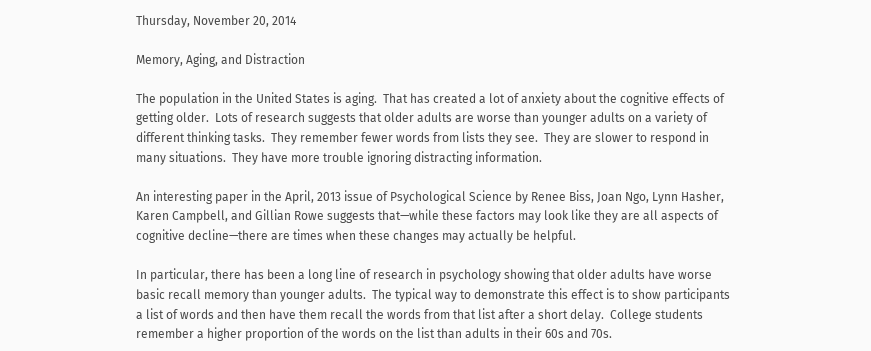Thursday, November 20, 2014

Memory, Aging, and Distraction

The population in the United States is aging.  That has created a lot of anxiety about the cognitive effects of getting older.  Lots of research suggests that older adults are worse than younger adults on a variety of different thinking tasks.  They remember fewer words from lists they see.  They are slower to respond in many situations.  They have more trouble ignoring distracting information.

An interesting paper in the April, 2013 issue of Psychological Science by Renee Biss, Joan Ngo, Lynn Hasher, Karen Campbell, and Gillian Rowe suggests that—while these factors may look like they are all aspects of cognitive decline—there are times when these changes may actually be helpful.

In particular, there has been a long line of research in psychology showing that older adults have worse basic recall memory than younger adults.  The typical way to demonstrate this effect is to show participants a list of words and then have them recall the words from that list after a short delay.  College students remember a higher proportion of the words on the list than adults in their 60s and 70s.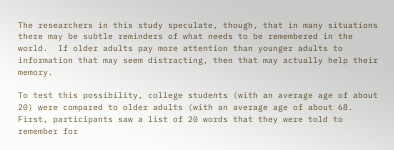The researchers in this study speculate, though, that in many situations there may be subtle reminders of what needs to be remembered in the world.  If older adults pay more attention than younger adults to information that may seem distracting, then that may actually help their memory.

To test this possibility, college students (with an average age of about 20) were compared to older adults (with an average age of about 68.  First, participants saw a list of 20 words that they were told to remember for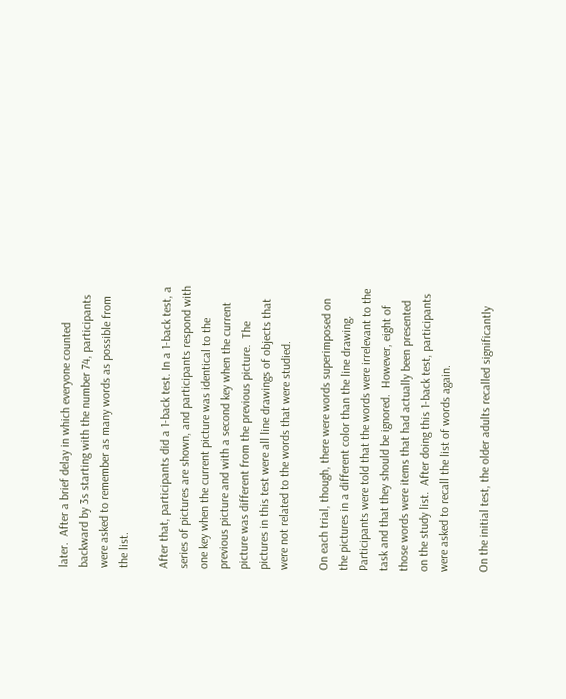later.  After a brief delay in which everyone counted backward by 3s starting with the number 74, participants were asked to remember as many words as possible from the list.

After that, participants did a 1-back test. In a 1-back test, a series of pictures are shown, and participants respond with one key when the current picture was identical to the previous picture and with a second key when the current picture was different from the previous picture.  The pictures in this test were all line drawings of objects that were not related to the words that were studied.

On each trial, though, there were words superimposed on the pictures in a different color than the line drawing.  Participants were told that the words were irrelevant to the task and that they should be ignored.  However, eight of those words were items that had actually been presented on the study list.  After doing this 1-back test, participants were asked to recall the list of words again.

On the initial test, the older adults recalled significantly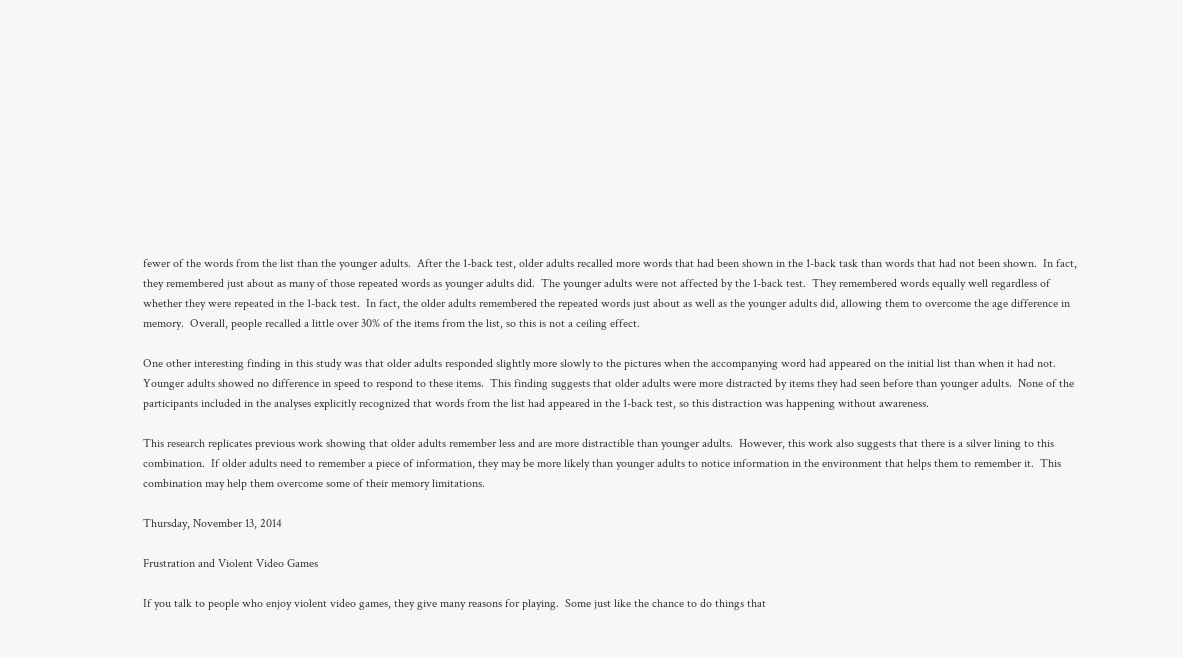fewer of the words from the list than the younger adults.  After the 1-back test, older adults recalled more words that had been shown in the 1-back task than words that had not been shown.  In fact, they remembered just about as many of those repeated words as younger adults did.  The younger adults were not affected by the 1-back test.  They remembered words equally well regardless of whether they were repeated in the 1-back test.  In fact, the older adults remembered the repeated words just about as well as the younger adults did, allowing them to overcome the age difference in memory.  Overall, people recalled a little over 30% of the items from the list, so this is not a ceiling effect.

One other interesting finding in this study was that older adults responded slightly more slowly to the pictures when the accompanying word had appeared on the initial list than when it had not.  Younger adults showed no difference in speed to respond to these items.  This finding suggests that older adults were more distracted by items they had seen before than younger adults.  None of the participants included in the analyses explicitly recognized that words from the list had appeared in the 1-back test, so this distraction was happening without awareness.

This research replicates previous work showing that older adults remember less and are more distractible than younger adults.  However, this work also suggests that there is a silver lining to this combination.  If older adults need to remember a piece of information, they may be more likely than younger adults to notice information in the environment that helps them to remember it.  This combination may help them overcome some of their memory limitations.

Thursday, November 13, 2014

Frustration and Violent Video Games

If you talk to people who enjoy violent video games, they give many reasons for playing.  Some just like the chance to do things that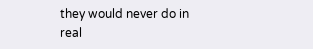they would never do in real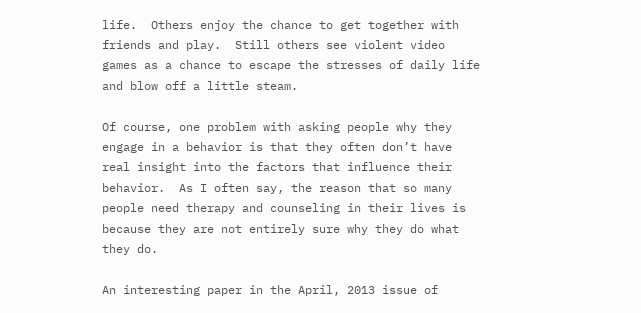life.  Others enjoy the chance to get together with friends and play.  Still others see violent video games as a chance to escape the stresses of daily life and blow off a little steam.

Of course, one problem with asking people why they engage in a behavior is that they often don’t have real insight into the factors that influence their behavior.  As I often say, the reason that so many people need therapy and counseling in their lives is because they are not entirely sure why they do what they do.

An interesting paper in the April, 2013 issue of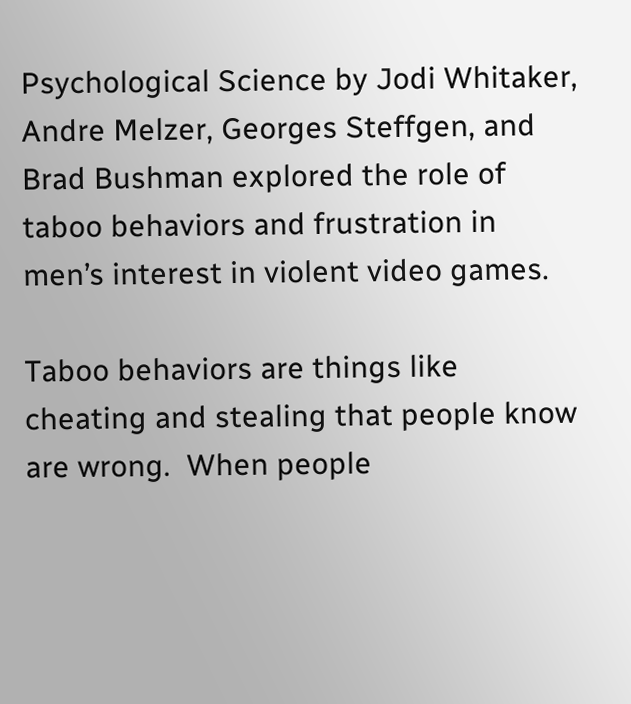Psychological Science by Jodi Whitaker, Andre Melzer, Georges Steffgen, and Brad Bushman explored the role of taboo behaviors and frustration in men’s interest in violent video games.

Taboo behaviors are things like cheating and stealing that people know are wrong.  When people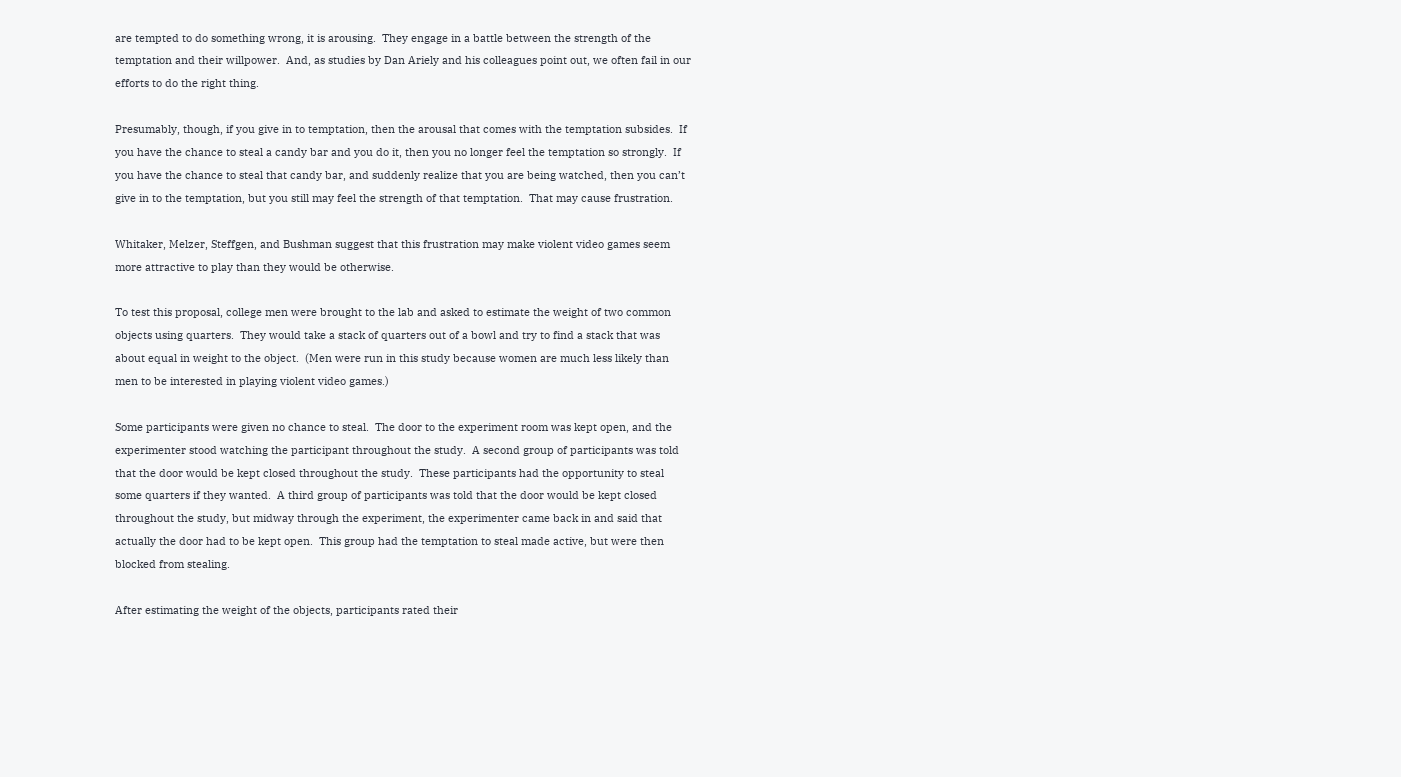are tempted to do something wrong, it is arousing.  They engage in a battle between the strength of the temptation and their willpower.  And, as studies by Dan Ariely and his colleagues point out, we often fail in our efforts to do the right thing.

Presumably, though, if you give in to temptation, then the arousal that comes with the temptation subsides.  If you have the chance to steal a candy bar and you do it, then you no longer feel the temptation so strongly.  If you have the chance to steal that candy bar, and suddenly realize that you are being watched, then you can’t give in to the temptation, but you still may feel the strength of that temptation.  That may cause frustration.

Whitaker, Melzer, Steffgen, and Bushman suggest that this frustration may make violent video games seem more attractive to play than they would be otherwise.

To test this proposal, college men were brought to the lab and asked to estimate the weight of two common objects using quarters.  They would take a stack of quarters out of a bowl and try to find a stack that was about equal in weight to the object.  (Men were run in this study because women are much less likely than men to be interested in playing violent video games.)

Some participants were given no chance to steal.  The door to the experiment room was kept open, and the experimenter stood watching the participant throughout the study.  A second group of participants was told that the door would be kept closed throughout the study.  These participants had the opportunity to steal some quarters if they wanted.  A third group of participants was told that the door would be kept closed throughout the study, but midway through the experiment, the experimenter came back in and said that actually the door had to be kept open.  This group had the temptation to steal made active, but were then blocked from stealing.

After estimating the weight of the objects, participants rated their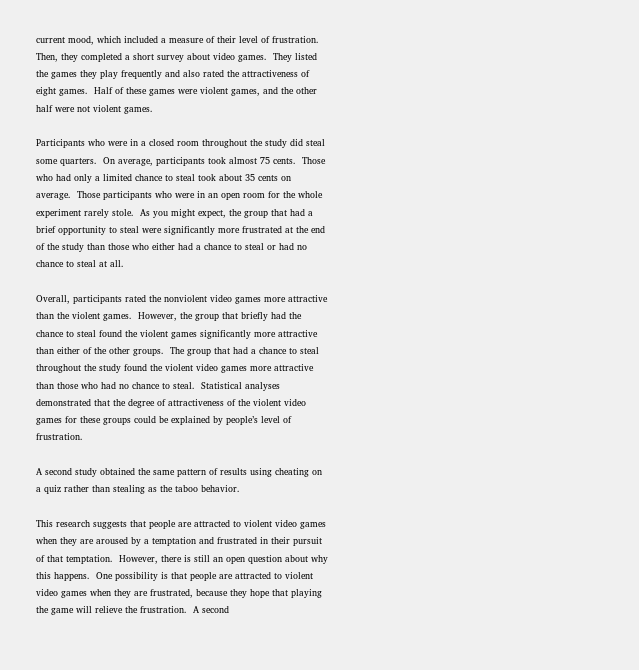current mood, which included a measure of their level of frustration.  Then, they completed a short survey about video games.  They listed the games they play frequently and also rated the attractiveness of eight games.  Half of these games were violent games, and the other half were not violent games.

Participants who were in a closed room throughout the study did steal some quarters.  On average, participants took almost 75 cents.  Those who had only a limited chance to steal took about 35 cents on average.  Those participants who were in an open room for the whole experiment rarely stole.  As you might expect, the group that had a brief opportunity to steal were significantly more frustrated at the end of the study than those who either had a chance to steal or had no chance to steal at all.

Overall, participants rated the nonviolent video games more attractive than the violent games.  However, the group that briefly had the chance to steal found the violent games significantly more attractive than either of the other groups.  The group that had a chance to steal throughout the study found the violent video games more attractive than those who had no chance to steal.  Statistical analyses demonstrated that the degree of attractiveness of the violent video games for these groups could be explained by people’s level of frustration.

A second study obtained the same pattern of results using cheating on a quiz rather than stealing as the taboo behavior.

This research suggests that people are attracted to violent video games when they are aroused by a temptation and frustrated in their pursuit of that temptation.  However, there is still an open question about why this happens.  One possibility is that people are attracted to violent video games when they are frustrated, because they hope that playing the game will relieve the frustration.  A second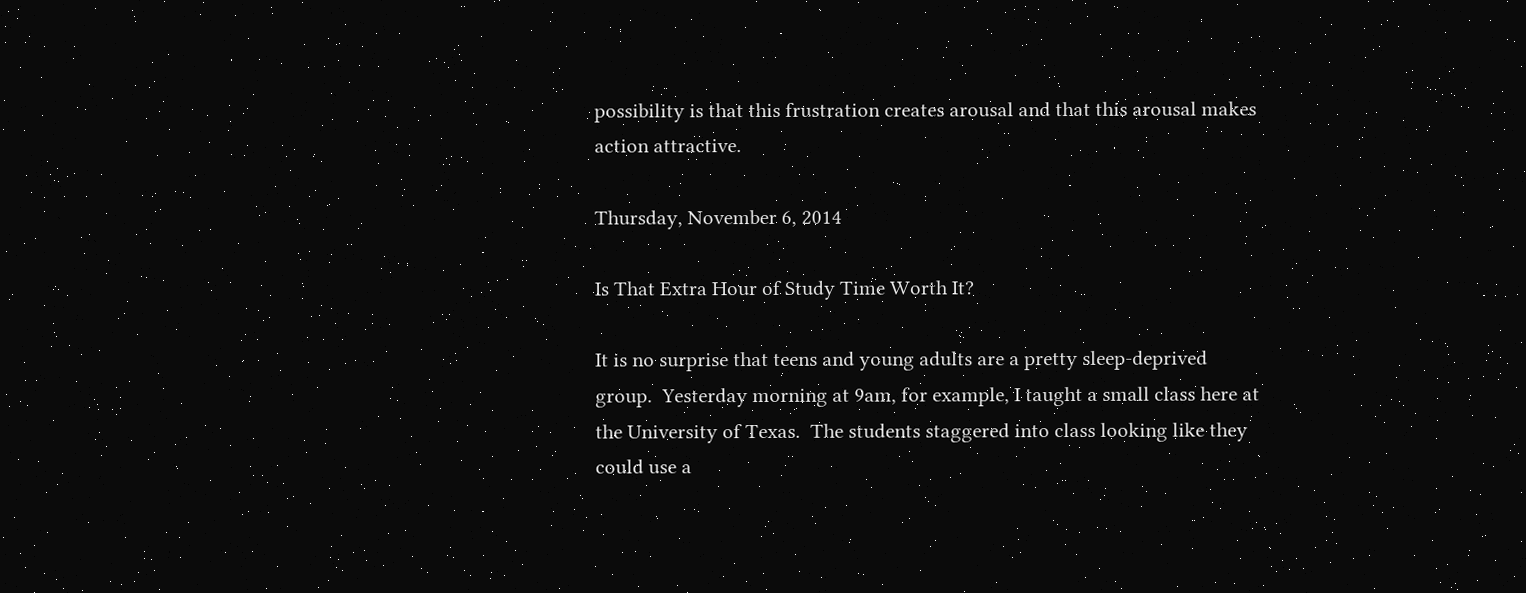possibility is that this frustration creates arousal and that this arousal makes action attractive.

Thursday, November 6, 2014

Is That Extra Hour of Study Time Worth It?

It is no surprise that teens and young adults are a pretty sleep-deprived group.  Yesterday morning at 9am, for example, I taught a small class here at the University of Texas.  The students staggered into class looking like they could use a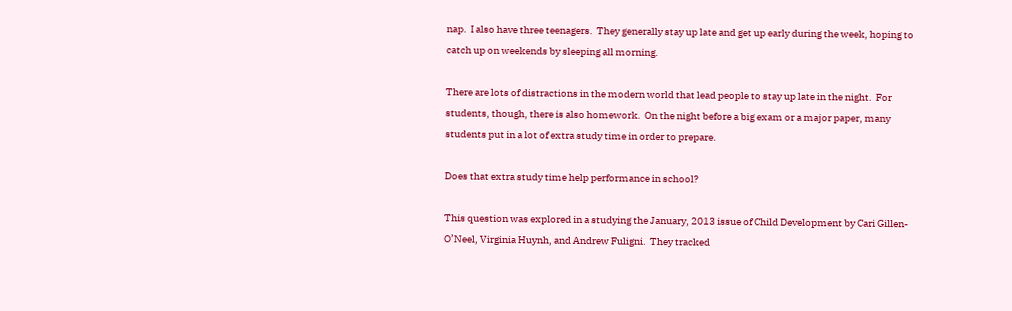nap.  I also have three teenagers.  They generally stay up late and get up early during the week, hoping to catch up on weekends by sleeping all morning.

There are lots of distractions in the modern world that lead people to stay up late in the night.  For students, though, there is also homework.  On the night before a big exam or a major paper, many students put in a lot of extra study time in order to prepare.

Does that extra study time help performance in school?

This question was explored in a studying the January, 2013 issue of Child Development by Cari Gillen-O’Neel, Virginia Huynh, and Andrew Fuligni.  They tracked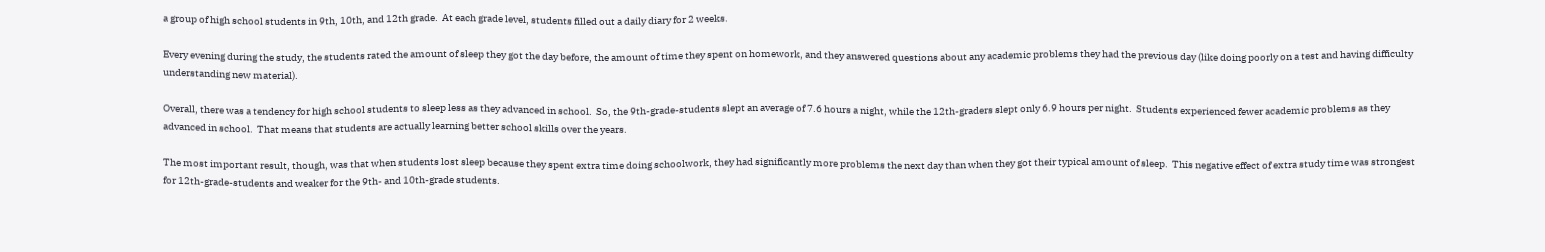a group of high school students in 9th, 10th, and 12th grade.  At each grade level, students filled out a daily diary for 2 weeks.

Every evening during the study, the students rated the amount of sleep they got the day before, the amount of time they spent on homework, and they answered questions about any academic problems they had the previous day (like doing poorly on a test and having difficulty understanding new material).

Overall, there was a tendency for high school students to sleep less as they advanced in school.  So, the 9th-grade-students slept an average of 7.6 hours a night, while the 12th-graders slept only 6.9 hours per night.  Students experienced fewer academic problems as they advanced in school.  That means that students are actually learning better school skills over the years.

The most important result, though, was that when students lost sleep because they spent extra time doing schoolwork, they had significantly more problems the next day than when they got their typical amount of sleep.  This negative effect of extra study time was strongest for 12th-grade-students and weaker for the 9th- and 10th-grade students.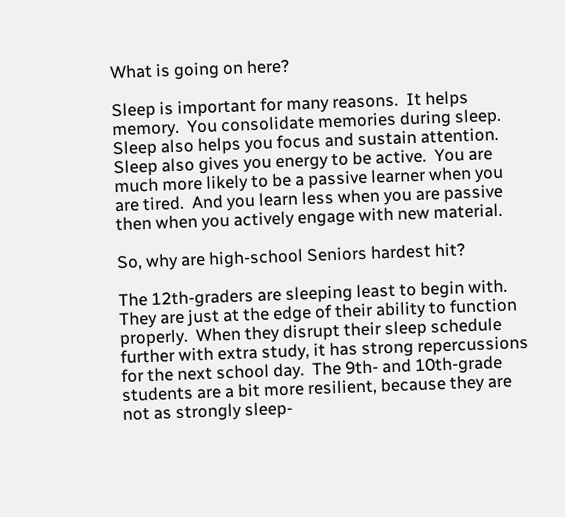What is going on here?

Sleep is important for many reasons.  It helps memory.  You consolidate memories during sleep.  Sleep also helps you focus and sustain attention.  Sleep also gives you energy to be active.  You are much more likely to be a passive learner when you are tired.  And you learn less when you are passive then when you actively engage with new material.

So, why are high-school Seniors hardest hit?

The 12th-graders are sleeping least to begin with.  They are just at the edge of their ability to function properly.  When they disrupt their sleep schedule further with extra study, it has strong repercussions for the next school day.  The 9th- and 10th-grade students are a bit more resilient, because they are not as strongly sleep-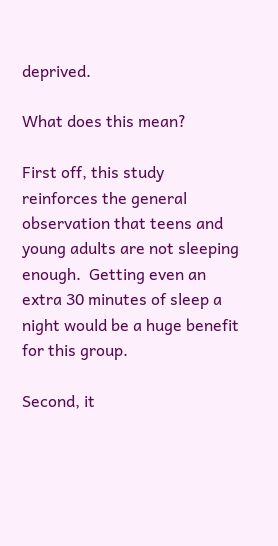deprived.

What does this mean?

First off, this study reinforces the general observation that teens and young adults are not sleeping enough.  Getting even an extra 30 minutes of sleep a night would be a huge benefit for this group.

Second, it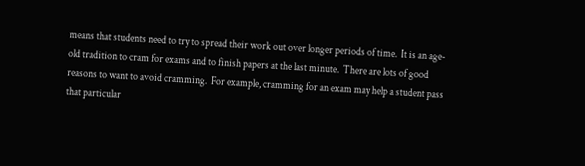means that students need to try to spread their work out over longer periods of time.  It is an age-old tradition to cram for exams and to finish papers at the last minute.  There are lots of good reasons to want to avoid cramming.  For example, cramming for an exam may help a student pass that particular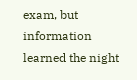exam, but information learned the night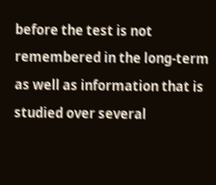before the test is not remembered in the long-term as well as information that is studied over several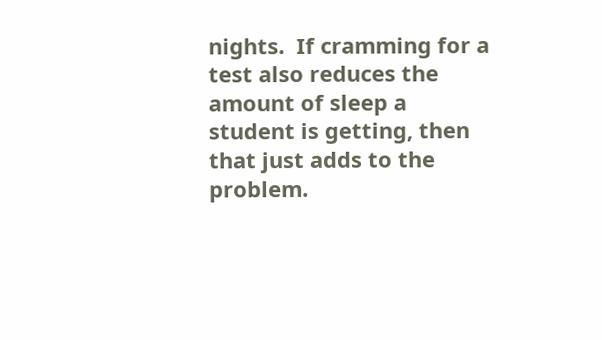nights.  If cramming for a test also reduces the amount of sleep a student is getting, then that just adds to the problem.